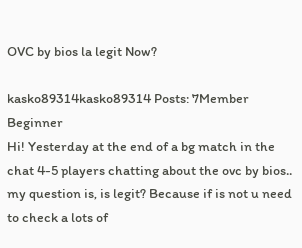OVC by bios la legit Now?

kasko89314kasko89314 Posts: 7Member Beginner
Hi! Yesterday at the end of a bg match in the chat 4-5 players chatting about the ovc by bios.. my question is, is legit? Because if is not u need to check a lots of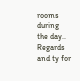rooms during the day..
Regards and ty for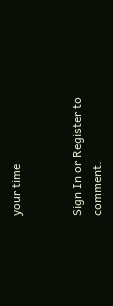your time


Sign In or Register to comment.